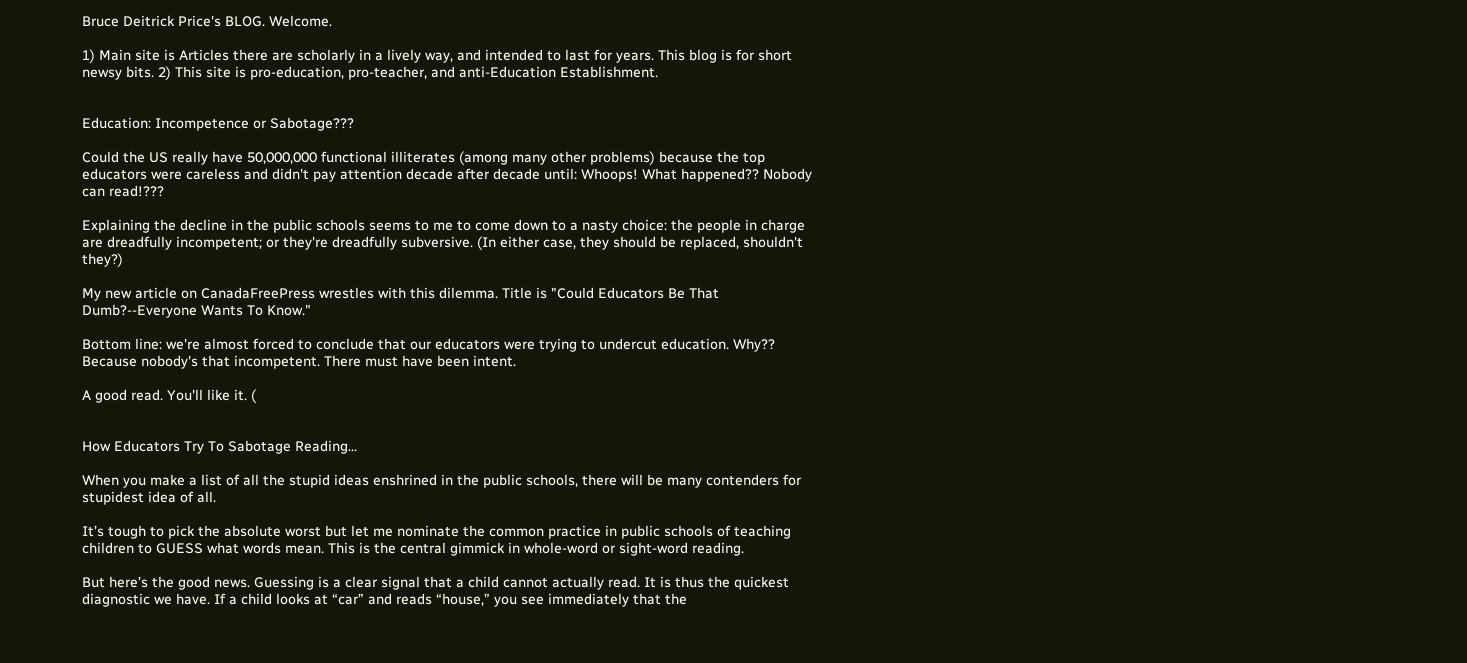Bruce Deitrick Price's BLOG. Welcome.

1) Main site is Articles there are scholarly in a lively way, and intended to last for years. This blog is for short newsy bits. 2) This site is pro-education, pro-teacher, and anti-Education Establishment.


Education: Incompetence or Sabotage???

Could the US really have 50,000,000 functional illiterates (among many other problems) because the top educators were careless and didn't pay attention decade after decade until: Whoops! What happened?? Nobody can read!???

Explaining the decline in the public schools seems to me to come down to a nasty choice: the people in charge are dreadfully incompetent; or they're dreadfully subversive. (In either case, they should be replaced, shouldn't they?)

My new article on CanadaFreePress wrestles with this dilemma. Title is "Could Educators Be That Dumb?--Everyone Wants To Know."

Bottom line: we're almost forced to conclude that our educators were trying to undercut education. Why?? Because nobody's that incompetent. There must have been intent.

A good read. You'll like it. (


How Educators Try To Sabotage Reading...

When you make a list of all the stupid ideas enshrined in the public schools, there will be many contenders for stupidest idea of all.

It’s tough to pick the absolute worst but let me nominate the common practice in public schools of teaching children to GUESS what words mean. This is the central gimmick in whole-word or sight-word reading.

But here’s the good news. Guessing is a clear signal that a child cannot actually read. It is thus the quickest diagnostic we have. If a child looks at “car” and reads “house,” you see immediately that the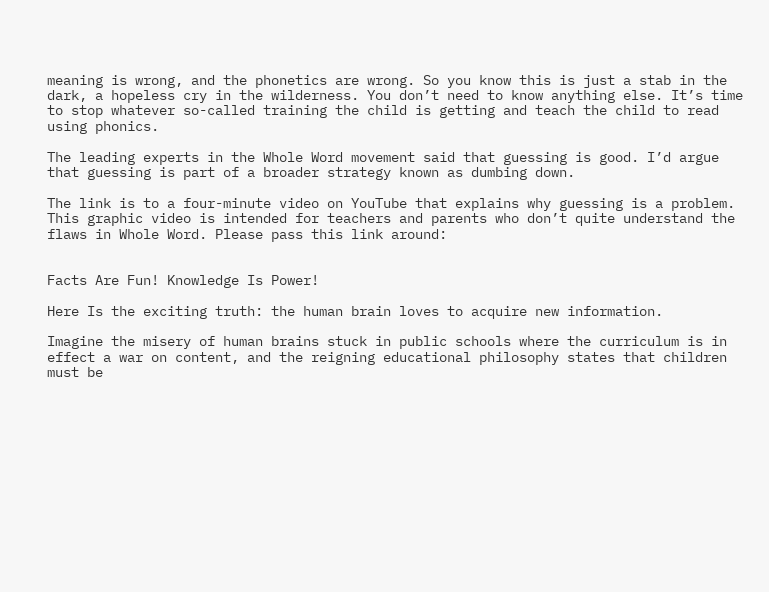meaning is wrong, and the phonetics are wrong. So you know this is just a stab in the dark, a hopeless cry in the wilderness. You don’t need to know anything else. It’s time to stop whatever so-called training the child is getting and teach the child to read using phonics.

The leading experts in the Whole Word movement said that guessing is good. I’d argue that guessing is part of a broader strategy known as dumbing down.

The link is to a four-minute video on YouTube that explains why guessing is a problem. This graphic video is intended for teachers and parents who don’t quite understand the flaws in Whole Word. Please pass this link around:


Facts Are Fun! Knowledge Is Power!

Here Is the exciting truth: the human brain loves to acquire new information.

Imagine the misery of human brains stuck in public schools where the curriculum is in effect a war on content, and the reigning educational philosophy states that children must be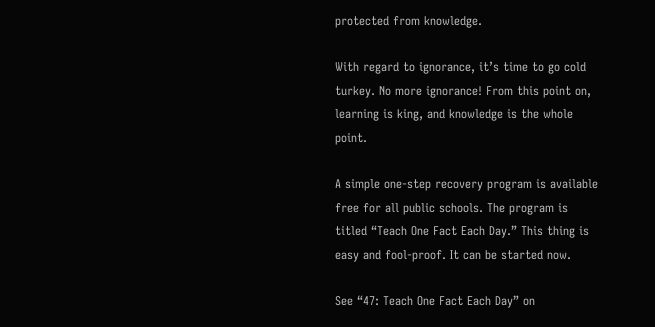protected from knowledge.

With regard to ignorance, it’s time to go cold turkey. No more ignorance! From this point on, learning is king, and knowledge is the whole point.

A simple one-step recovery program is available free for all public schools. The program is titled “Teach One Fact Each Day.” This thing is easy and fool-proof. It can be started now.

See “47: Teach One Fact Each Day” on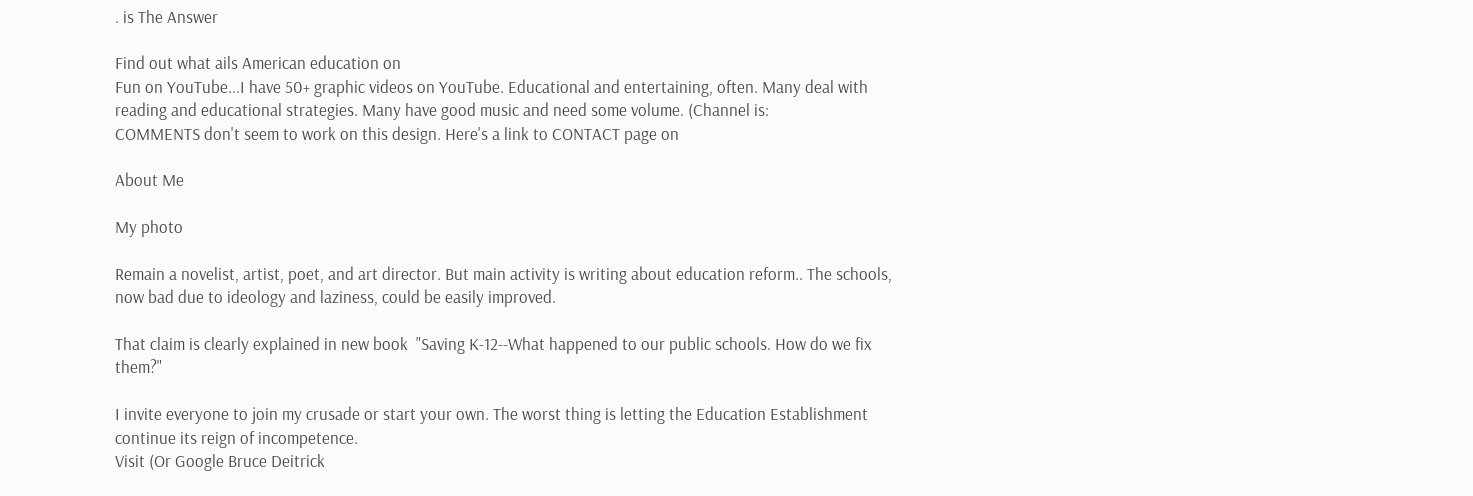. is The Answer

Find out what ails American education on
Fun on YouTube...I have 50+ graphic videos on YouTube. Educational and entertaining, often. Many deal with reading and educational strategies. Many have good music and need some volume. (Channel is:
COMMENTS don't seem to work on this design. Here's a link to CONTACT page on

About Me

My photo

Remain a novelist, artist, poet, and art director. But main activity is writing about education reform.. The schools, now bad due to ideology and laziness, could be easily improved.

That claim is clearly explained in new book  "Saving K-12--What happened to our public schools. How do we fix them?"

I invite everyone to join my crusade or start your own. The worst thing is letting the Education Establishment continue its reign of incompetence.
Visit (Or Google Bruce Deitrick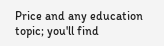Price and any education topic; you'll find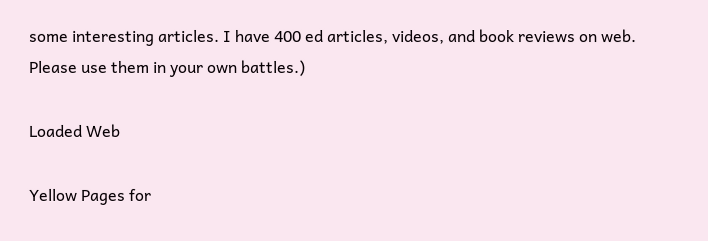some interesting articles. I have 400 ed articles, videos, and book reviews on web. Please use them in your own battles.)

Loaded Web

Yellow Pages for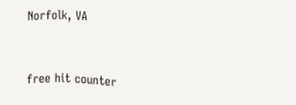Norfolk, VA


free hit counter